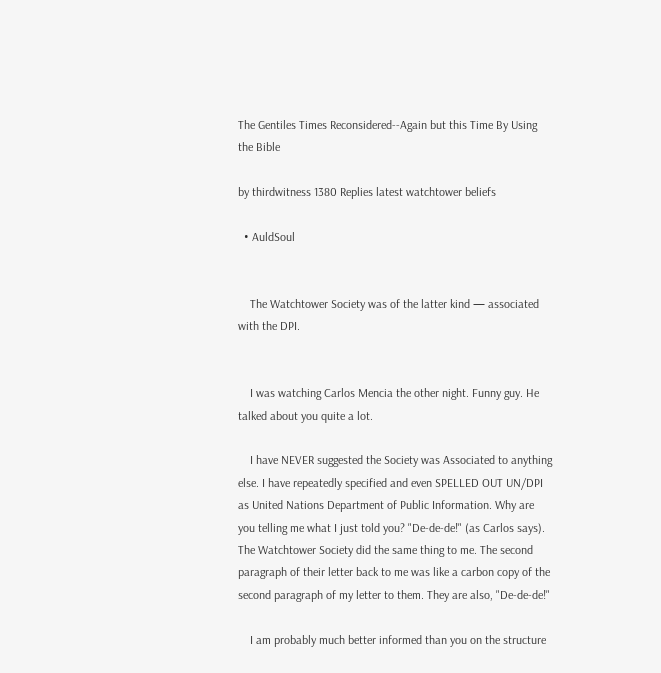The Gentiles Times Reconsidered--Again but this Time By Using the Bible

by thirdwitness 1380 Replies latest watchtower beliefs

  • AuldSoul


    The Watchtower Society was of the latter kind — associated with the DPI.


    I was watching Carlos Mencia the other night. Funny guy. He talked about you quite a lot.

    I have NEVER suggested the Society was Associated to anything else. I have repeatedly specified and even SPELLED OUT UN/DPI as United Nations Department of Public Information. Why are you telling me what I just told you? "De-de-de!" (as Carlos says). The Watchtower Society did the same thing to me. The second paragraph of their letter back to me was like a carbon copy of the second paragraph of my letter to them. They are also, "De-de-de!"

    I am probably much better informed than you on the structure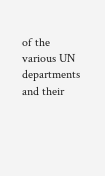of the various UN departments and their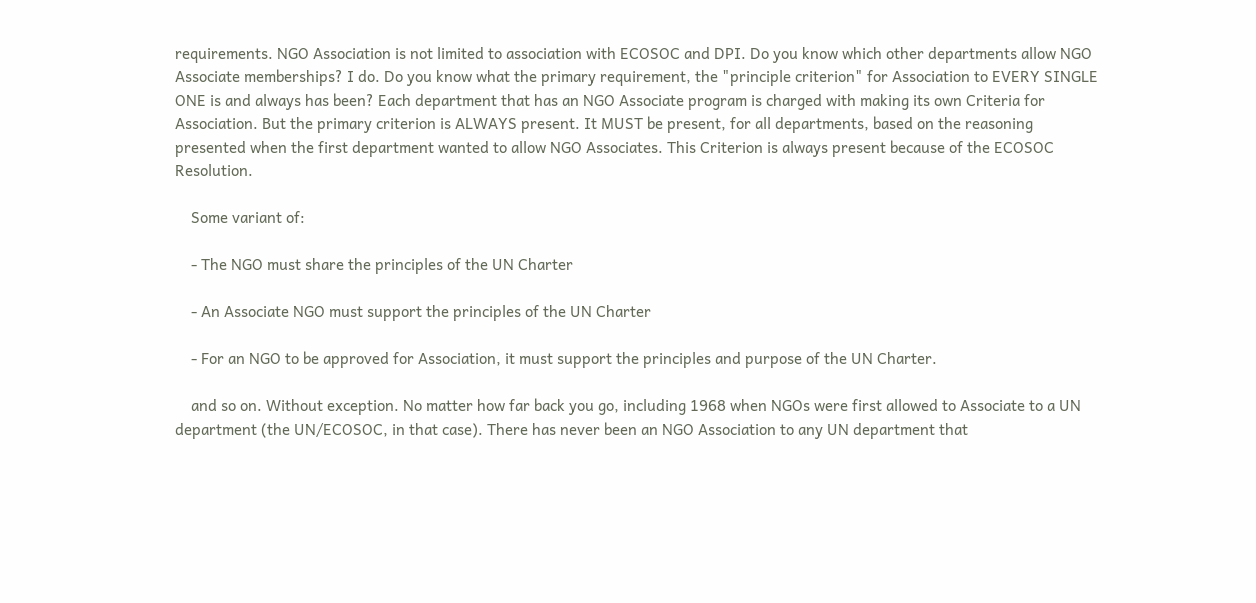requirements. NGO Association is not limited to association with ECOSOC and DPI. Do you know which other departments allow NGO Associate memberships? I do. Do you know what the primary requirement, the "principle criterion" for Association to EVERY SINGLE ONE is and always has been? Each department that has an NGO Associate program is charged with making its own Criteria for Association. But the primary criterion is ALWAYS present. It MUST be present, for all departments, based on the reasoning presented when the first department wanted to allow NGO Associates. This Criterion is always present because of the ECOSOC Resolution.

    Some variant of:

    - The NGO must share the principles of the UN Charter

    - An Associate NGO must support the principles of the UN Charter

    - For an NGO to be approved for Association, it must support the principles and purpose of the UN Charter.

    and so on. Without exception. No matter how far back you go, including 1968 when NGOs were first allowed to Associate to a UN department (the UN/ECOSOC, in that case). There has never been an NGO Association to any UN department that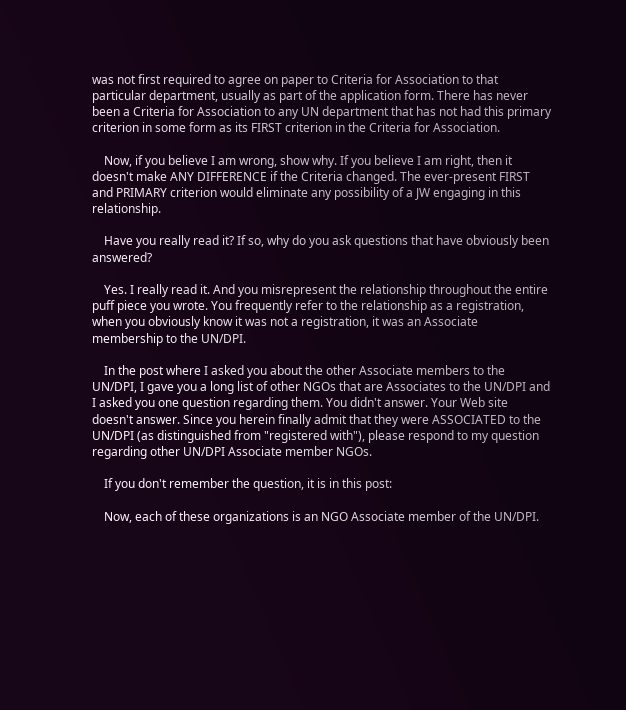was not first required to agree on paper to Criteria for Association to that particular department, usually as part of the application form. There has never been a Criteria for Association to any UN department that has not had this primary criterion in some form as its FIRST criterion in the Criteria for Association.

    Now, if you believe I am wrong, show why. If you believe I am right, then it doesn't make ANY DIFFERENCE if the Criteria changed. The ever-present FIRST and PRIMARY criterion would eliminate any possibility of a JW engaging in this relationship.

    Have you really read it? If so, why do you ask questions that have obviously been answered?

    Yes. I really read it. And you misrepresent the relationship throughout the entire puff piece you wrote. You frequently refer to the relationship as a registration, when you obviously know it was not a registration, it was an Associate membership to the UN/DPI.

    In the post where I asked you about the other Associate members to the UN/DPI, I gave you a long list of other NGOs that are Associates to the UN/DPI and I asked you one question regarding them. You didn't answer. Your Web site doesn't answer. Since you herein finally admit that they were ASSOCIATED to the UN/DPI (as distinguished from "registered with"), please respond to my question regarding other UN/DPI Associate member NGOs.

    If you don't remember the question, it is in this post:

    Now, each of these organizations is an NGO Associate member of the UN/DPI.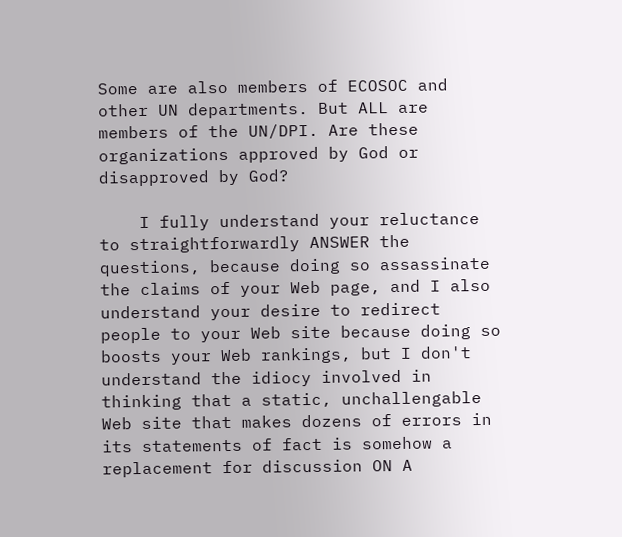Some are also members of ECOSOC and other UN departments. But ALL are members of the UN/DPI. Are these organizations approved by God or disapproved by God?

    I fully understand your reluctance to straightforwardly ANSWER the questions, because doing so assassinate the claims of your Web page, and I also understand your desire to redirect people to your Web site because doing so boosts your Web rankings, but I don't understand the idiocy involved in thinking that a static, unchallengable Web site that makes dozens of errors in its statements of fact is somehow a replacement for discussion ON A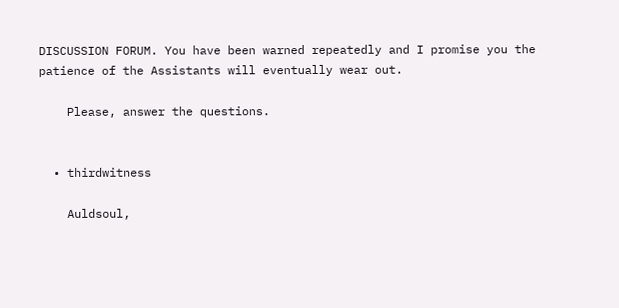DISCUSSION FORUM. You have been warned repeatedly and I promise you the patience of the Assistants will eventually wear out.

    Please, answer the questions.


  • thirdwitness

    Auldsoul,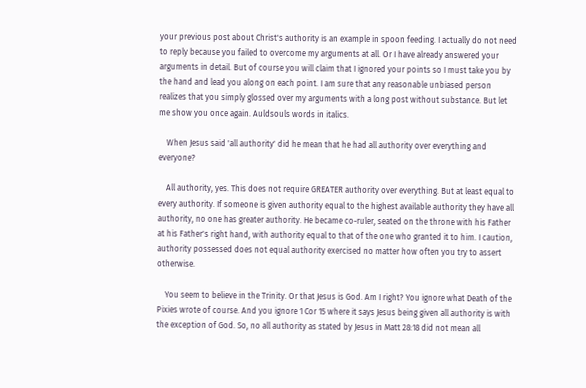your previous post about Christ's authority is an example in spoon feeding. I actually do not need to reply because you failed to overcome my arguments at all. Or I have already answered your arguments in detail. But of course you will claim that I ignored your points so I must take you by the hand and lead you along on each point. I am sure that any reasonable unbiased person realizes that you simply glossed over my arguments with a long post without substance. But let me show you once again. Auldsouls words in italics.

    When Jesus said 'all authority' did he mean that he had all authority over everything and everyone?

    All authority, yes. This does not require GREATER authority over everything. But at least equal to every authority. If someone is given authority equal to the highest available authority they have all authority, no one has greater authority. He became co-ruler, seated on the throne with his Father at his Father's right hand, with authority equal to that of the one who granted it to him. I caution, authority possessed does not equal authority exercised no matter how often you try to assert otherwise.

    You seem to believe in the Trinity. Or that Jesus is God. Am I right? You ignore what Death of the Pixies wrote of course. And you ignore 1 Cor 15 where it says Jesus being given all authority is with the exception of God. So, no all authority as stated by Jesus in Matt 28:18 did not mean all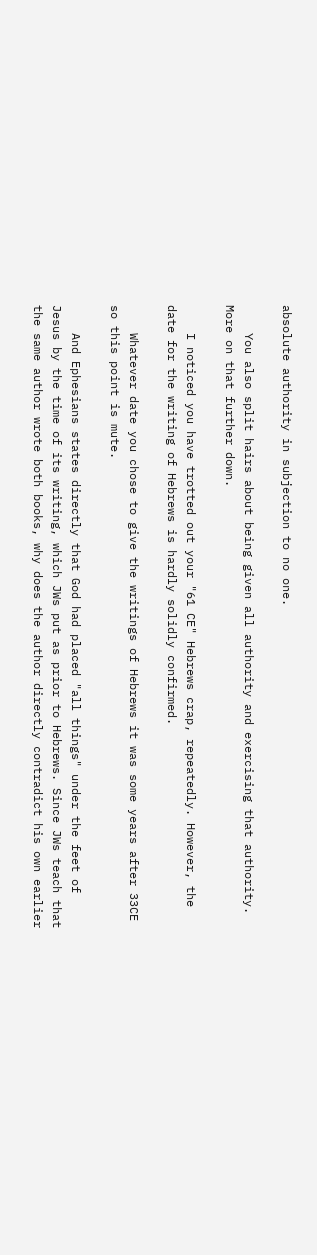absolute authority in subjection to no one.

    You also split hairs about being given all authority and exercising that authority. More on that further down.

    I noticed you have trotted out your "61 CE" Hebrews crap, repeatedly. However, the date for the writing of Hebrews is hardly solidly confirmed.

    Whatever date you chose to give the writings of Hebrews it was some years after 33CE so this point is mute.

    And Ephesians states directly that God had placed "all things" under the feet of Jesus by the time of its writing, which JWs put as prior to Hebrews. Since JWs teach that the same author wrote both books, why does the author directly contradict his own earlier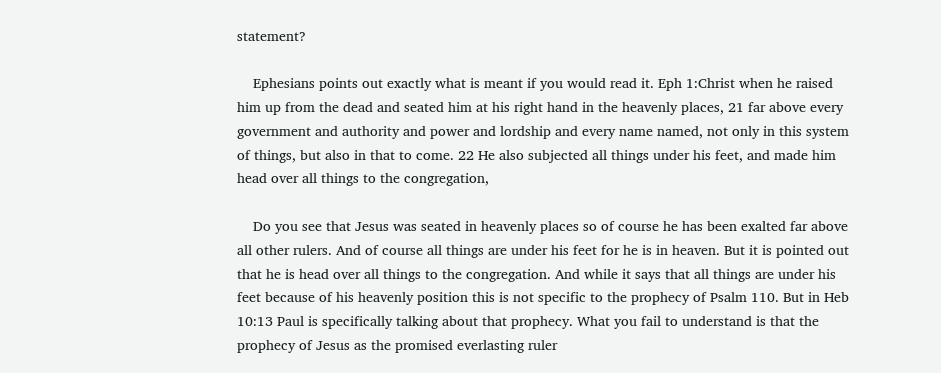statement?

    Ephesians points out exactly what is meant if you would read it. Eph 1:Christ when he raised him up from the dead and seated him at his right hand in the heavenly places, 21 far above every government and authority and power and lordship and every name named, not only in this system of things, but also in that to come. 22 He also subjected all things under his feet, and made him head over all things to the congregation,

    Do you see that Jesus was seated in heavenly places so of course he has been exalted far above all other rulers. And of course all things are under his feet for he is in heaven. But it is pointed out that he is head over all things to the congregation. And while it says that all things are under his feet because of his heavenly position this is not specific to the prophecy of Psalm 110. But in Heb 10:13 Paul is specifically talking about that prophecy. What you fail to understand is that the prophecy of Jesus as the promised everlasting ruler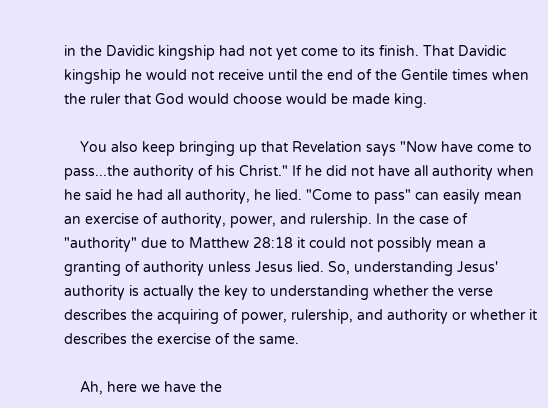in the Davidic kingship had not yet come to its finish. That Davidic kingship he would not receive until the end of the Gentile times when the ruler that God would choose would be made king.

    You also keep bringing up that Revelation says "Now have come to pass...the authority of his Christ." If he did not have all authority when he said he had all authority, he lied. "Come to pass" can easily mean an exercise of authority, power, and rulership. In the case of "authority" due to Matthew 28:18 it could not possibly mean a granting of authority unless Jesus lied. So, understanding Jesus' authority is actually the key to understanding whether the verse describes the acquiring of power, rulership, and authority or whether it describes the exercise of the same.

    Ah, here we have the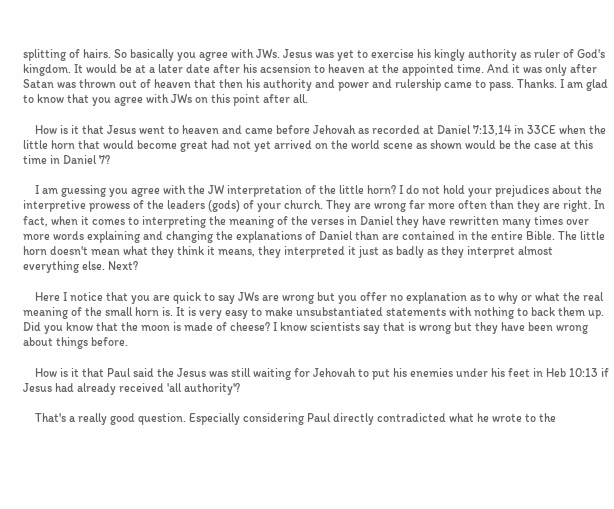splitting of hairs. So basically you agree with JWs. Jesus was yet to exercise his kingly authority as ruler of God's kingdom. It would be at a later date after his acsension to heaven at the appointed time. And it was only after Satan was thrown out of heaven that then his authority and power and rulership came to pass. Thanks. I am glad to know that you agree with JWs on this point after all.

    How is it that Jesus went to heaven and came before Jehovah as recorded at Daniel 7:13,14 in 33CE when the little horn that would become great had not yet arrived on the world scene as shown would be the case at this time in Daniel 7?

    I am guessing you agree with the JW interpretation of the little horn? I do not hold your prejudices about the interpretive prowess of the leaders (gods) of your church. They are wrong far more often than they are right. In fact, when it comes to interpreting the meaning of the verses in Daniel they have rewritten many times over more words explaining and changing the explanations of Daniel than are contained in the entire Bible. The little horn doesn't mean what they think it means, they interpreted it just as badly as they interpret almost everything else. Next?

    Here I notice that you are quick to say JWs are wrong but you offer no explanation as to why or what the real meaning of the small horn is. It is very easy to make unsubstantiated statements with nothing to back them up. Did you know that the moon is made of cheese? I know scientists say that is wrong but they have been wrong about things before.

    How is it that Paul said the Jesus was still waiting for Jehovah to put his enemies under his feet in Heb 10:13 if Jesus had already received 'all authority'?

    That's a really good question. Especially considering Paul directly contradicted what he wrote to the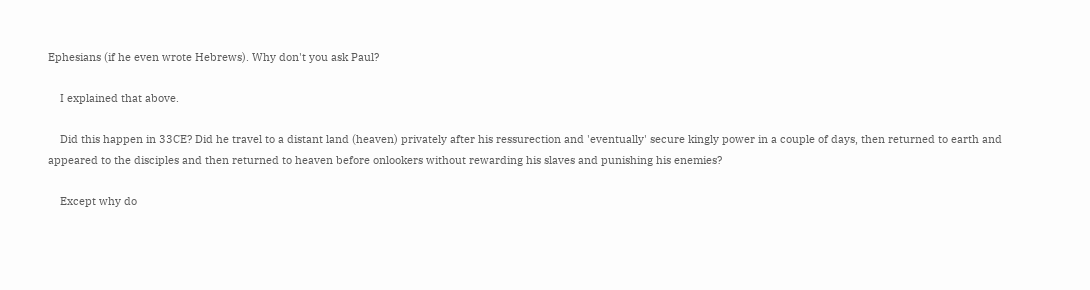Ephesians (if he even wrote Hebrews). Why don't you ask Paul?

    I explained that above.

    Did this happen in 33CE? Did he travel to a distant land (heaven) privately after his ressurection and 'eventually' secure kingly power in a couple of days, then returned to earth and appeared to the disciples and then returned to heaven before onlookers without rewarding his slaves and punishing his enemies?

    Except why do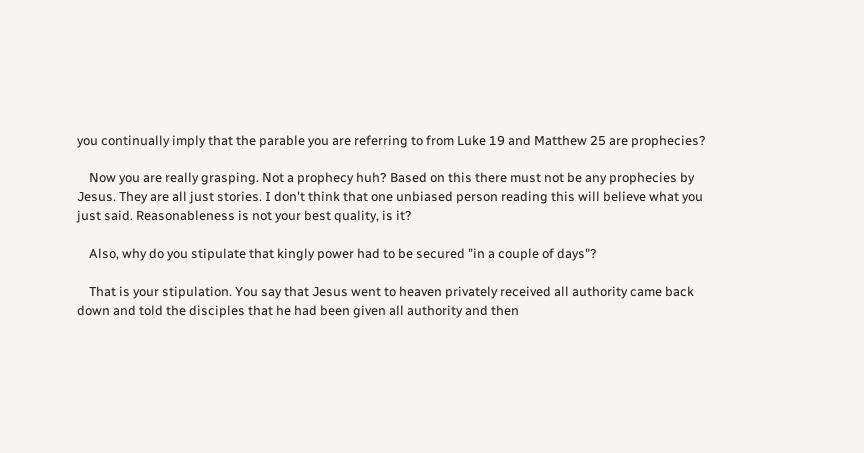you continually imply that the parable you are referring to from Luke 19 and Matthew 25 are prophecies?

    Now you are really grasping. Not a prophecy huh? Based on this there must not be any prophecies by Jesus. They are all just stories. I don't think that one unbiased person reading this will believe what you just said. Reasonableness is not your best quality, is it?

    Also, why do you stipulate that kingly power had to be secured "in a couple of days"?

    That is your stipulation. You say that Jesus went to heaven privately received all authority came back down and told the disciples that he had been given all authority and then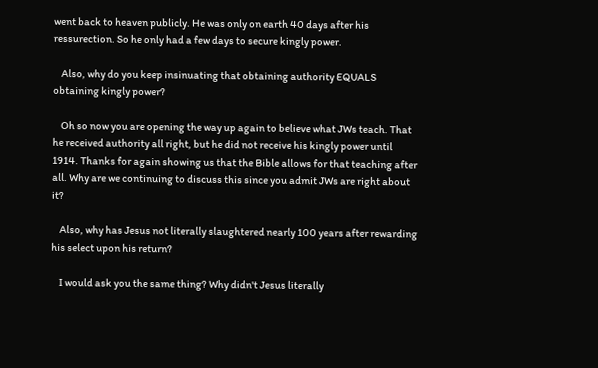went back to heaven publicly. He was only on earth 40 days after his ressurection. So he only had a few days to secure kingly power.

    Also, why do you keep insinuating that obtaining authority EQUALS obtaining kingly power?

    Oh so now you are opening the way up again to believe what JWs teach. That he received authority all right, but he did not receive his kingly power until 1914. Thanks for again showing us that the Bible allows for that teaching after all. Why are we continuing to discuss this since you admit JWs are right about it?

    Also, why has Jesus not literally slaughtered nearly 100 years after rewarding his select upon his return?

    I would ask you the same thing? Why didn't Jesus literally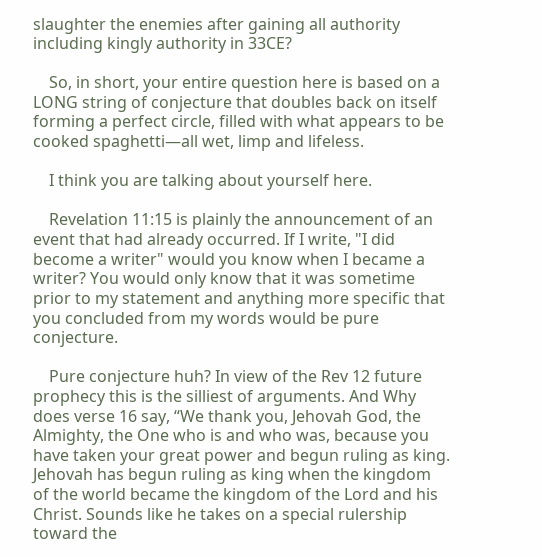slaughter the enemies after gaining all authority including kingly authority in 33CE?

    So, in short, your entire question here is based on a LONG string of conjecture that doubles back on itself forming a perfect circle, filled with what appears to be cooked spaghetti—all wet, limp and lifeless.

    I think you are talking about yourself here.

    Revelation 11:15 is plainly the announcement of an event that had already occurred. If I write, "I did become a writer" would you know when I became a writer? You would only know that it was sometime prior to my statement and anything more specific that you concluded from my words would be pure conjecture.

    Pure conjecture huh? In view of the Rev 12 future prophecy this is the silliest of arguments. And Why does verse 16 say, “We thank you, Jehovah God, the Almighty, the One who is and who was, because you have taken your great power and begun ruling as king. Jehovah has begun ruling as king when the kingdom of the world became the kingdom of the Lord and his Christ. Sounds like he takes on a special rulership toward the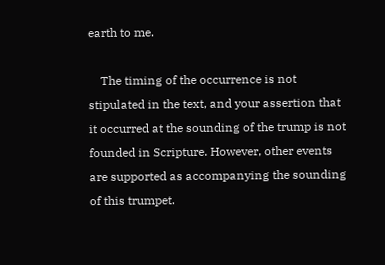earth to me.

    The timing of the occurrence is not stipulated in the text, and your assertion that it occurred at the sounding of the trump is not founded in Scripture. However, other events are supported as accompanying the sounding of this trumpet.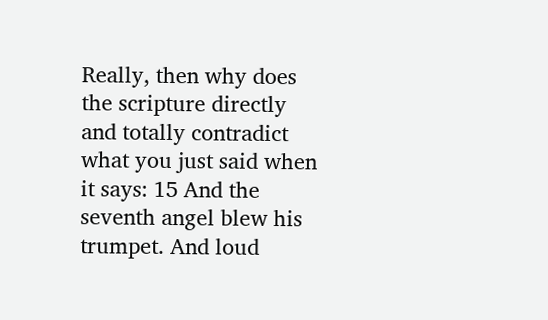Really, then why does the scripture directly and totally contradict what you just said when it says: 15 And the seventh angel blew his trumpet. And loud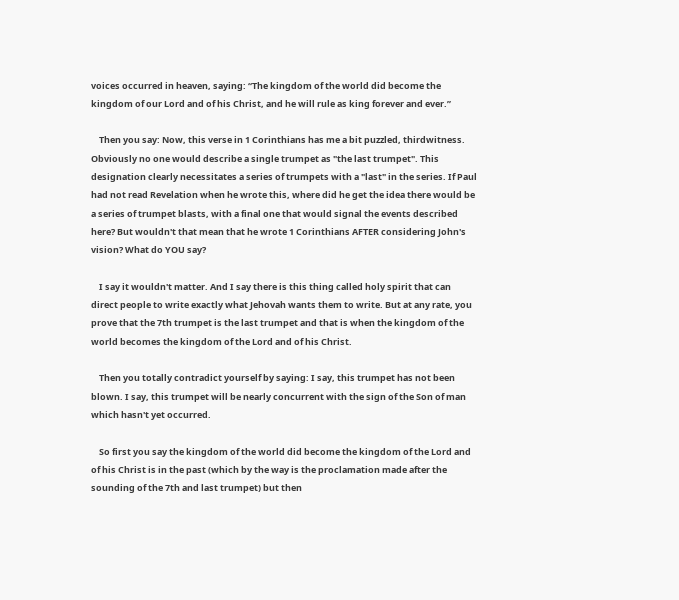voices occurred in heaven, saying: “The kingdom of the world did become the kingdom of our Lord and of his Christ, and he will rule as king forever and ever.”

    Then you say: Now, this verse in 1 Corinthians has me a bit puzzled, thirdwitness. Obviously no one would describe a single trumpet as "the last trumpet". This designation clearly necessitates a series of trumpets with a "last" in the series. If Paul had not read Revelation when he wrote this, where did he get the idea there would be a series of trumpet blasts, with a final one that would signal the events described here? But wouldn't that mean that he wrote 1 Corinthians AFTER considering John's vision? What do YOU say?

    I say it wouldn't matter. And I say there is this thing called holy spirit that can direct people to write exactly what Jehovah wants them to write. But at any rate, you prove that the 7th trumpet is the last trumpet and that is when the kingdom of the world becomes the kingdom of the Lord and of his Christ.

    Then you totally contradict yourself by saying: I say, this trumpet has not been blown. I say, this trumpet will be nearly concurrent with the sign of the Son of man which hasn't yet occurred.

    So first you say the kingdom of the world did become the kingdom of the Lord and of his Christ is in the past (which by the way is the proclamation made after the sounding of the 7th and last trumpet) but then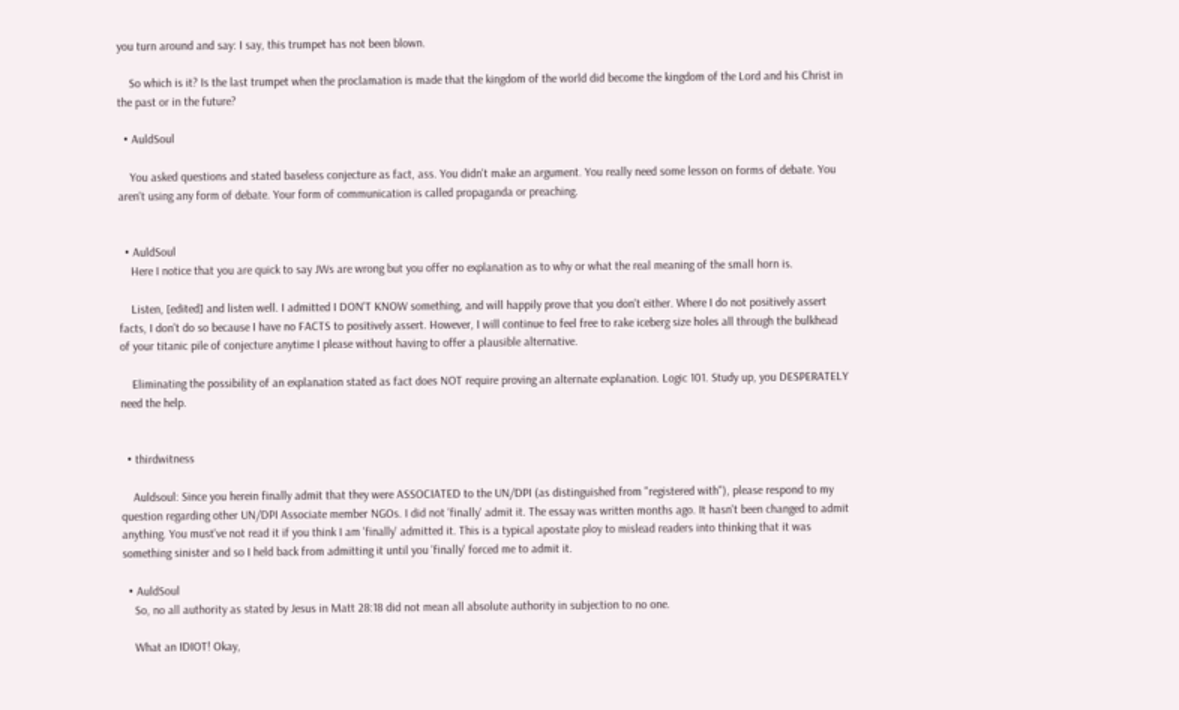you turn around and say: I say, this trumpet has not been blown.

    So which is it? Is the last trumpet when the proclamation is made that the kingdom of the world did become the kingdom of the Lord and his Christ in the past or in the future?

  • AuldSoul

    You asked questions and stated baseless conjecture as fact, ass. You didn't make an argument. You really need some lesson on forms of debate. You aren't using any form of debate. Your form of communication is called propaganda or preaching.


  • AuldSoul
    Here I notice that you are quick to say JWs are wrong but you offer no explanation as to why or what the real meaning of the small horn is.

    Listen, [edited] and listen well. I admitted I DON'T KNOW something, and will happily prove that you don't either. Where I do not positively assert facts, I don't do so because I have no FACTS to positively assert. However, I will continue to feel free to rake iceberg size holes all through the bulkhead of your titanic pile of conjecture anytime I please without having to offer a plausible alternative.

    Eliminating the possibility of an explanation stated as fact does NOT require proving an alternate explanation. Logic 101. Study up, you DESPERATELY need the help.


  • thirdwitness

    Auldsoul: Since you herein finally admit that they were ASSOCIATED to the UN/DPI (as distinguished from "registered with"), please respond to my question regarding other UN/DPI Associate member NGOs. I did not 'finally' admit it. The essay was written months ago. It hasn't been changed to admit anything. You must've not read it if you think I am 'finally' admitted it. This is a typical apostate ploy to mislead readers into thinking that it was something sinister and so I held back from admitting it until you 'finally' forced me to admit it.

  • AuldSoul
    So, no all authority as stated by Jesus in Matt 28:18 did not mean all absolute authority in subjection to no one.

    What an IDIOT! Okay,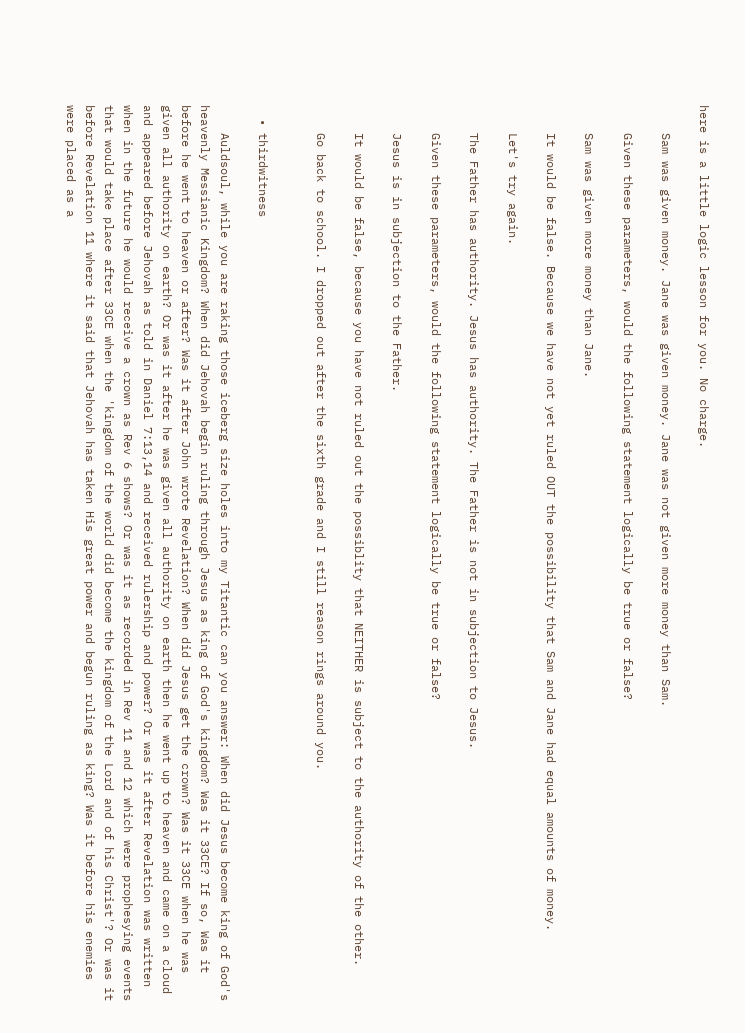here is a little logic lesson for you. No charge.

    Sam was given money. Jane was given money. Jane was not given more money than Sam.

    Given these parameters, would the following statement logically be true or false?

    Sam was given more money than Jane.

    It would be false. Because we have not yet ruled OUT the possibility that Sam and Jane had equal amounts of money.

    Let's try again.

    The Father has authority. Jesus has authority. The Father is not in subjection to Jesus.

    Given these parameters, would the following statement logically be true or false?

    Jesus is in subjection to the Father.

    It would be false, because you have not ruled out the possiblity that NEITHER is subject to the authority of the other.

    Go back to school. I dropped out after the sixth grade and I still reason rings around you.


  • thirdwitness

    Auldsoul, while you are raking those iceberg size holes into my Titantic can you answer: When did Jesus become king of God's heavenly Messianic Kingdom? When did Jehovah begin ruling through Jesus as king of God's kingdom? Was it 33CE? If so, Was it before he went to heaven or after? Was it after John wrote Revelation? When did Jesus get the crown? Was it 33CE when he was given all authority on earth? Or was it after he was given all authority on earth then he went up to heaven and came on a cloud and appeared before Jehovah as told in Daniel 7:13,14 and received rulership and power? Or was it after Revelation was written when in the future he would receive a crown as Rev 6 shows? Or was it as recorded in Rev 11 and 12 which were prophesying events that would take place after 33CE when the 'kingdom of the world did become the kingdom of the Lord and of his Christ'? Or was it before Revelation 11 where it said that Jehovah has taken His great power and begun ruling as king? Was it before his enemies were placed as a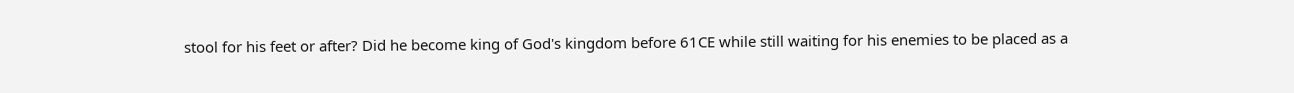stool for his feet or after? Did he become king of God's kingdom before 61CE while still waiting for his enemies to be placed as a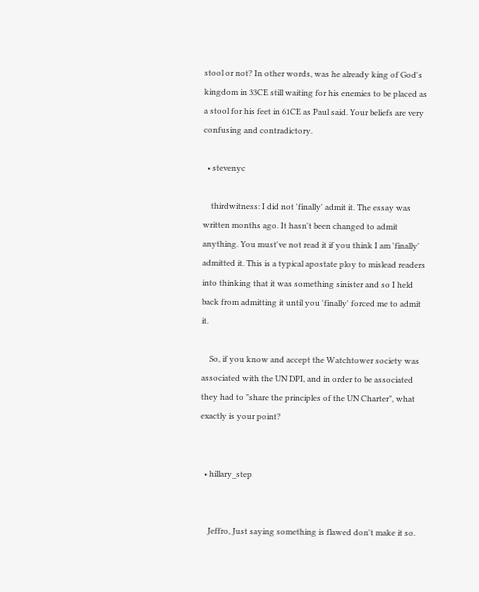stool or not? In other words, was he already king of God's kingdom in 33CE still waiting for his enemies to be placed as a stool for his feet in 61CE as Paul said. Your beliefs are very confusing and contradictory.

  • stevenyc

    thirdwitness: I did not 'finally' admit it. The essay was written months ago. It hasn't been changed to admit anything. You must've not read it if you think I am 'finally' admitted it. This is a typical apostate ploy to mislead readers into thinking that it was something sinister and so I held back from admitting it until you 'finally' forced me to admit it.

    So, if you know and accept the Watchtower society was associated with the UN DPI, and in order to be associated they had to "share the principles of the UN Charter", what exactly is your point?


  • hillary_step


    Jeffro, Just saying something is flawed don't make it so.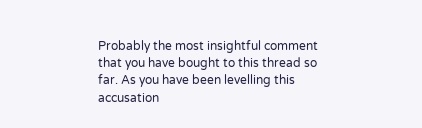Probably the most insightful comment that you have bought to this thread so far. As you have been levelling this accusation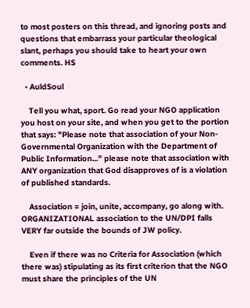to most posters on this thread, and ignoring posts and questions that embarrass your particular theological slant, perhaps you should take to heart your own comments. HS

  • AuldSoul

    Tell you what, sport. Go read your NGO application you host on your site, and when you get to the portion that says: "Please note that association of your Non-Governmental Organization with the Department of Public Information..." please note that association with ANY organization that God disapproves of is a violation of published standards.

    Association = join, unite, accompany, go along with. ORGANIZATIONAL association to the UN/DPI falls VERY far outside the bounds of JW policy.

    Even if there was no Criteria for Association (which there was) stipulating as its first criterion that the NGO must share the principles of the UN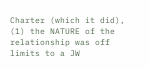Charter (which it did), (1) the NATURE of the relationship was off limits to a JW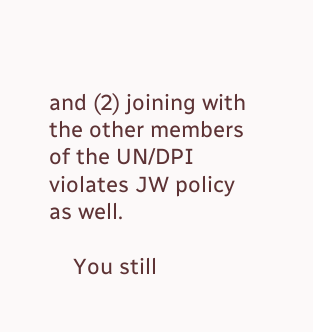and (2) joining with the other members of the UN/DPI violates JW policy as well.

    You still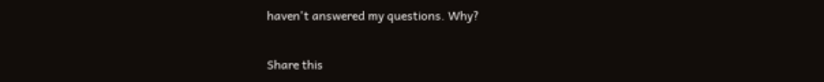haven't answered my questions. Why?


Share this